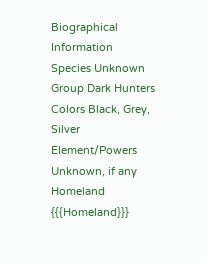Biographical Information
Species Unknown
Group Dark Hunters
Colors Black, Grey, Silver
Element/Powers Unknown, if any
Homeland {{{Homeland}}}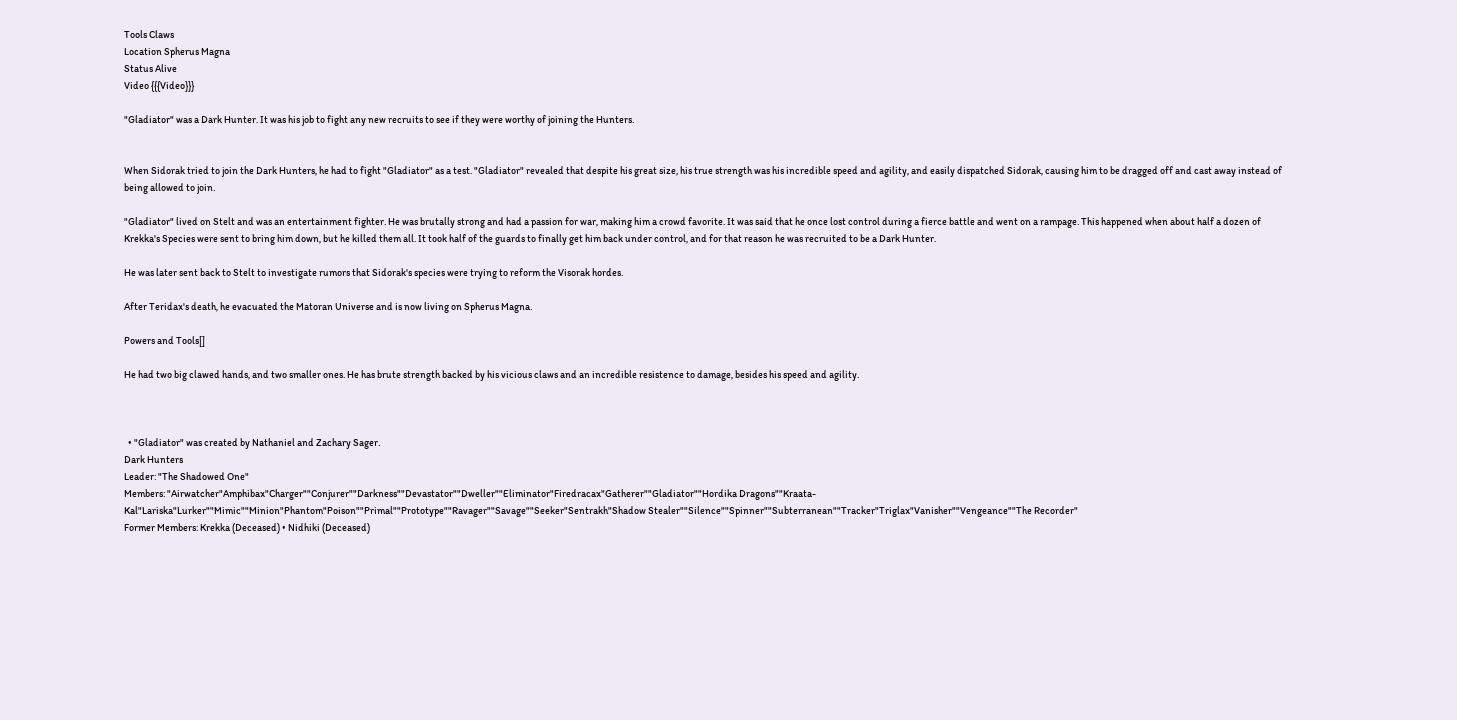Tools Claws
Location Spherus Magna
Status Alive
Video {{{Video}}}

"Gladiator" was a Dark Hunter. It was his job to fight any new recruits to see if they were worthy of joining the Hunters.


When Sidorak tried to join the Dark Hunters, he had to fight "Gladiator" as a test. "Gladiator" revealed that despite his great size, his true strength was his incredible speed and agility, and easily dispatched Sidorak, causing him to be dragged off and cast away instead of being allowed to join.

"Gladiator" lived on Stelt and was an entertainment fighter. He was brutally strong and had a passion for war, making him a crowd favorite. It was said that he once lost control during a fierce battle and went on a rampage. This happened when about half a dozen of Krekka's Species were sent to bring him down, but he killed them all. It took half of the guards to finally get him back under control, and for that reason he was recruited to be a Dark Hunter.

He was later sent back to Stelt to investigate rumors that Sidorak's species were trying to reform the Visorak hordes.

After Teridax's death, he evacuated the Matoran Universe and is now living on Spherus Magna.

Powers and Tools[]

He had two big clawed hands, and two smaller ones. He has brute strength backed by his vicious claws and an incredible resistence to damage, besides his speed and agility.



  • "Gladiator" was created by Nathaniel and Zachary Sager.
Dark Hunters
Leader: "The Shadowed One"
Members: "Airwatcher"Amphibax"Charger""Conjurer""Darkness""Devastator""Dweller""Eliminator"Firedracax"Gatherer""Gladiator""Hordika Dragons""Kraata-Kal"Lariska"Lurker""Mimic""Minion"Phantom"Poison""Primal""Prototype""Ravager""Savage""Seeker"Sentrakh"Shadow Stealer""Silence""Spinner""Subterranean""Tracker"Triglax"Vanisher""Vengeance""The Recorder"
Former Members: Krekka (Deceased) • Nidhiki (Deceased)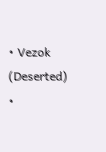• Vezok (Deserted) •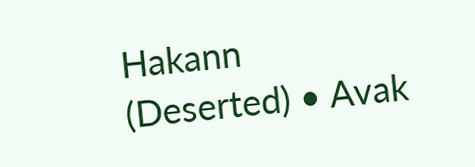Hakann (Deserted) • Avak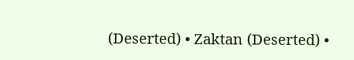(Deserted) • Zaktan (Deserted) •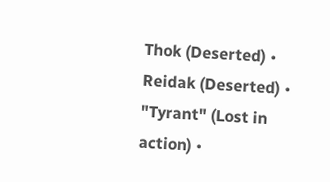Thok (Deserted) • Reidak (Deserted) • "Tyrant" (Lost in action) •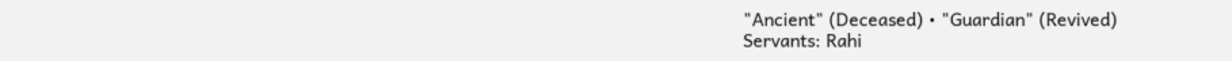"Ancient" (Deceased) • "Guardian" (Revived)
Servants: Rahi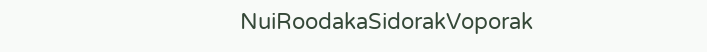NuiRoodakaSidorakVoporak